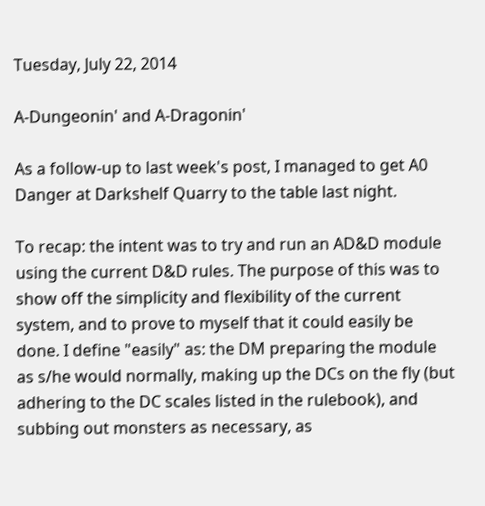Tuesday, July 22, 2014

A-Dungeonin' and A-Dragonin'

As a follow-up to last week's post, I managed to get A0 Danger at Darkshelf Quarry to the table last night.

To recap: the intent was to try and run an AD&D module using the current D&D rules. The purpose of this was to show off the simplicity and flexibility of the current system, and to prove to myself that it could easily be done. I define "easily" as: the DM preparing the module as s/he would normally, making up the DCs on the fly (but adhering to the DC scales listed in the rulebook), and subbing out monsters as necessary, as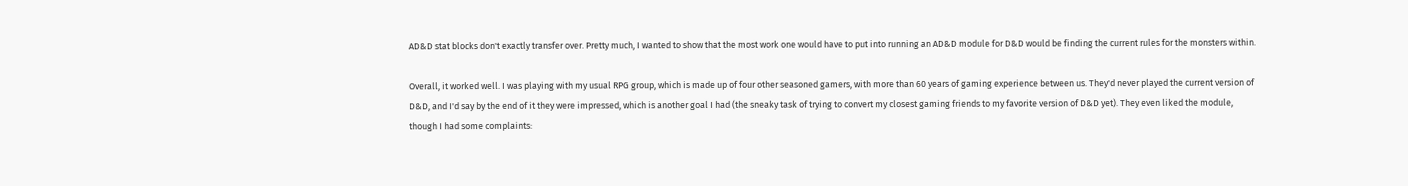AD&D stat blocks don't exactly transfer over. Pretty much, I wanted to show that the most work one would have to put into running an AD&D module for D&D would be finding the current rules for the monsters within.

Overall, it worked well. I was playing with my usual RPG group, which is made up of four other seasoned gamers, with more than 60 years of gaming experience between us. They'd never played the current version of D&D, and I'd say by the end of it they were impressed, which is another goal I had (the sneaky task of trying to convert my closest gaming friends to my favorite version of D&D yet). They even liked the module, though I had some complaints: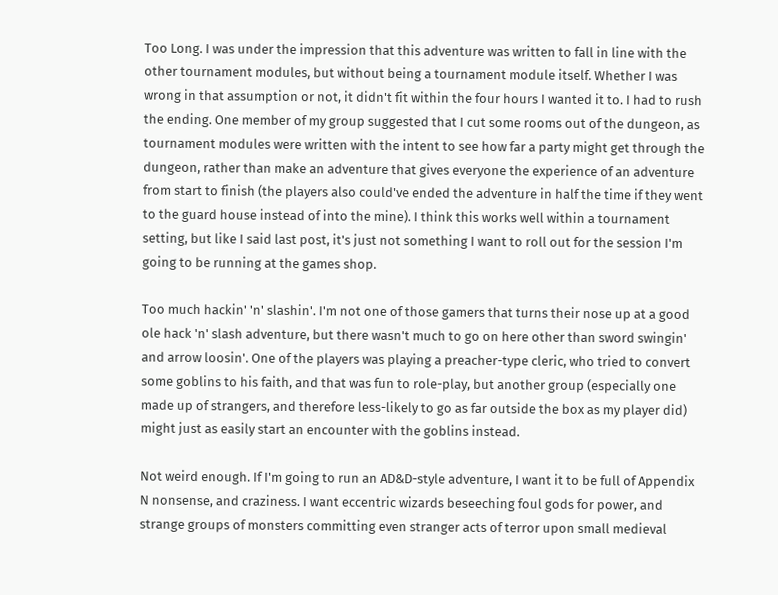Too Long. I was under the impression that this adventure was written to fall in line with the other tournament modules, but without being a tournament module itself. Whether I was wrong in that assumption or not, it didn't fit within the four hours I wanted it to. I had to rush the ending. One member of my group suggested that I cut some rooms out of the dungeon, as tournament modules were written with the intent to see how far a party might get through the dungeon, rather than make an adventure that gives everyone the experience of an adventure from start to finish (the players also could've ended the adventure in half the time if they went to the guard house instead of into the mine). I think this works well within a tournament setting, but like I said last post, it's just not something I want to roll out for the session I'm going to be running at the games shop.

Too much hackin' 'n' slashin'. I'm not one of those gamers that turns their nose up at a good ole hack 'n' slash adventure, but there wasn't much to go on here other than sword swingin' and arrow loosin'. One of the players was playing a preacher-type cleric, who tried to convert some goblins to his faith, and that was fun to role-play, but another group (especially one made up of strangers, and therefore less-likely to go as far outside the box as my player did) might just as easily start an encounter with the goblins instead.

Not weird enough. If I'm going to run an AD&D-style adventure, I want it to be full of Appendix N nonsense, and craziness. I want eccentric wizards beseeching foul gods for power, and strange groups of monsters committing even stranger acts of terror upon small medieval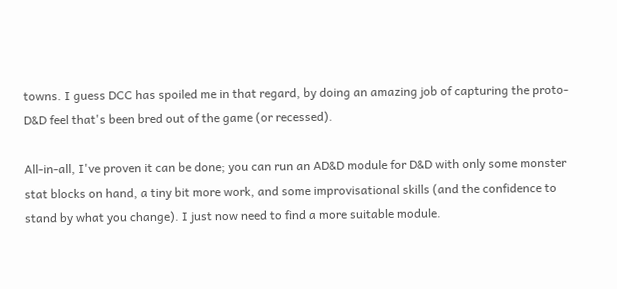towns. I guess DCC has spoiled me in that regard, by doing an amazing job of capturing the proto-D&D feel that's been bred out of the game (or recessed).

All-in-all, I've proven it can be done; you can run an AD&D module for D&D with only some monster stat blocks on hand, a tiny bit more work, and some improvisational skills (and the confidence to stand by what you change). I just now need to find a more suitable module.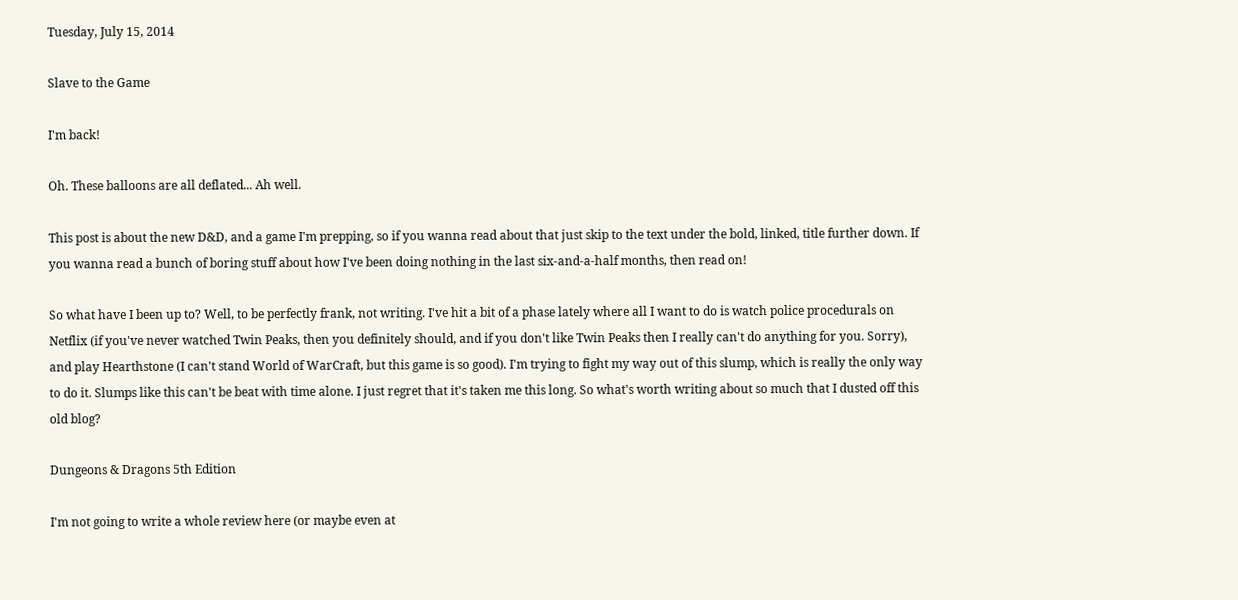Tuesday, July 15, 2014

Slave to the Game

I'm back!

Oh. These balloons are all deflated... Ah well.

This post is about the new D&D, and a game I'm prepping, so if you wanna read about that just skip to the text under the bold, linked, title further down. If you wanna read a bunch of boring stuff about how I've been doing nothing in the last six-and-a-half months, then read on!

So what have I been up to? Well, to be perfectly frank, not writing. I've hit a bit of a phase lately where all I want to do is watch police procedurals on Netflix (if you've never watched Twin Peaks, then you definitely should, and if you don't like Twin Peaks then I really can't do anything for you. Sorry), and play Hearthstone (I can't stand World of WarCraft, but this game is so good). I'm trying to fight my way out of this slump, which is really the only way to do it. Slumps like this can't be beat with time alone. I just regret that it's taken me this long. So what's worth writing about so much that I dusted off this old blog?

Dungeons & Dragons 5th Edition

I'm not going to write a whole review here (or maybe even at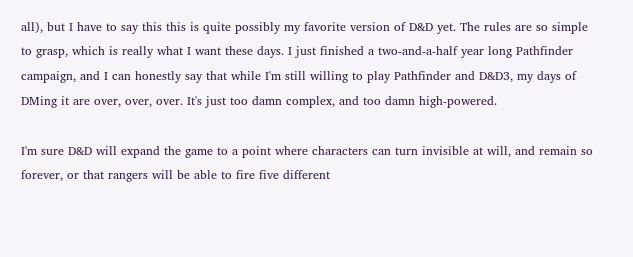all), but I have to say this this is quite possibly my favorite version of D&D yet. The rules are so simple to grasp, which is really what I want these days. I just finished a two-and-a-half year long Pathfinder campaign, and I can honestly say that while I'm still willing to play Pathfinder and D&D3, my days of DMing it are over, over, over. It's just too damn complex, and too damn high-powered.

I'm sure D&D will expand the game to a point where characters can turn invisible at will, and remain so forever, or that rangers will be able to fire five different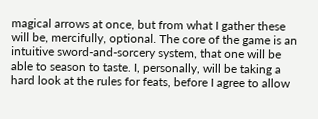magical arrows at once, but from what I gather these will be, mercifully, optional. The core of the game is an intuitive sword-and-sorcery system, that one will be able to season to taste. I, personally, will be taking a hard look at the rules for feats, before I agree to allow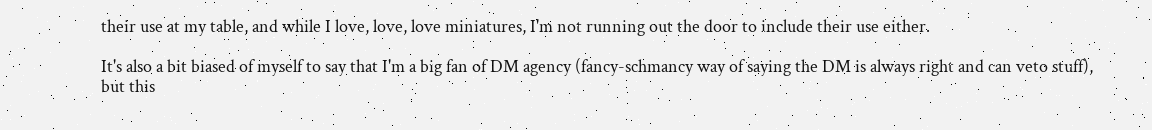their use at my table, and while I love, love, love miniatures, I'm not running out the door to include their use either.

It's also a bit biased of myself to say that I'm a big fan of DM agency (fancy-schmancy way of saying the DM is always right and can veto stuff), but this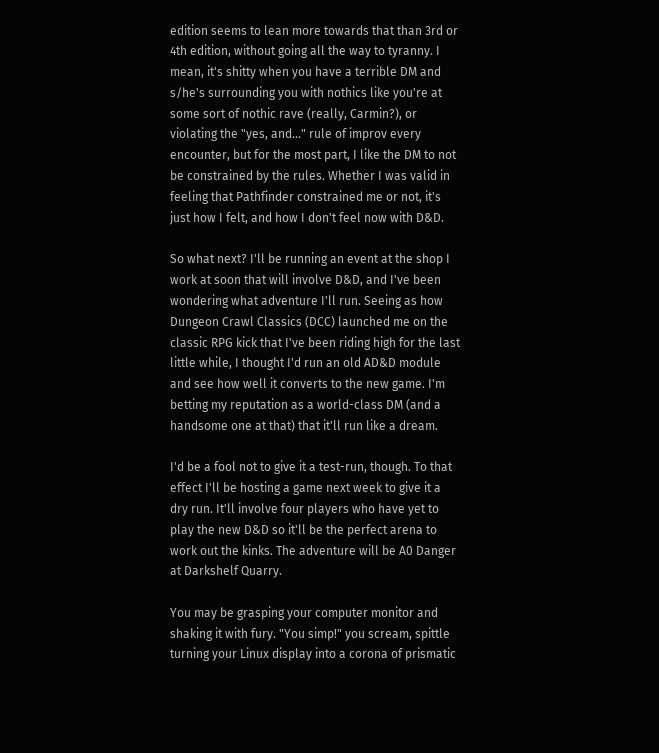edition seems to lean more towards that than 3rd or 4th edition, without going all the way to tyranny. I mean, it's shitty when you have a terrible DM and s/he's surrounding you with nothics like you're at some sort of nothic rave (really, Carmin?), or violating the "yes, and..." rule of improv every encounter, but for the most part, I like the DM to not be constrained by the rules. Whether I was valid in feeling that Pathfinder constrained me or not, it's just how I felt, and how I don't feel now with D&D.

So what next? I'll be running an event at the shop I work at soon that will involve D&D, and I've been wondering what adventure I'll run. Seeing as how Dungeon Crawl Classics (DCC) launched me on the classic RPG kick that I've been riding high for the last little while, I thought I'd run an old AD&D module and see how well it converts to the new game. I'm betting my reputation as a world-class DM (and a handsome one at that) that it'll run like a dream.

I'd be a fool not to give it a test-run, though. To that effect I'll be hosting a game next week to give it a dry run. It'll involve four players who have yet to play the new D&D so it'll be the perfect arena to work out the kinks. The adventure will be A0 Danger at Darkshelf Quarry.

You may be grasping your computer monitor and shaking it with fury. "You simp!" you scream, spittle turning your Linux display into a corona of prismatic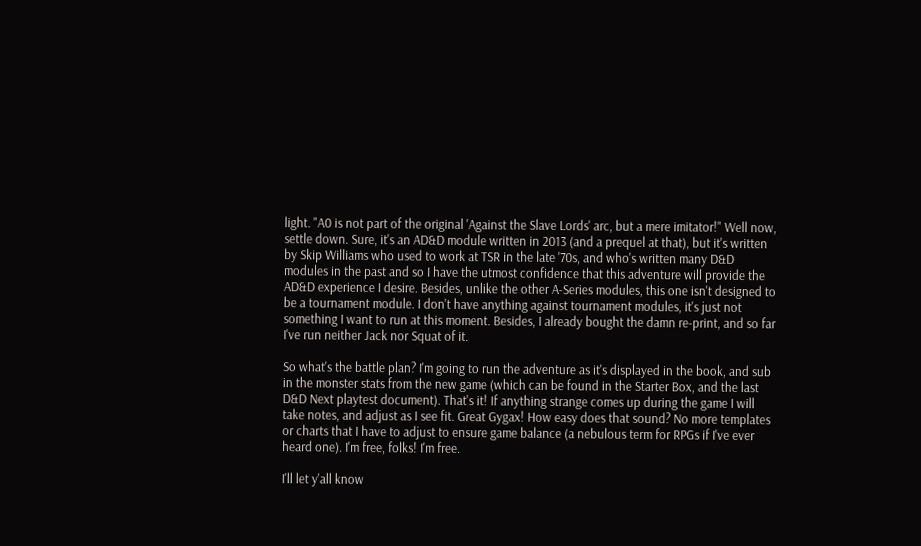light. "A0 is not part of the original 'Against the Slave Lords' arc, but a mere imitator!" Well now, settle down. Sure, it's an AD&D module written in 2013 (and a prequel at that), but it's written by Skip Williams who used to work at TSR in the late '70s, and who's written many D&D modules in the past and so I have the utmost confidence that this adventure will provide the AD&D experience I desire. Besides, unlike the other A-Series modules, this one isn't designed to be a tournament module. I don't have anything against tournament modules, it's just not something I want to run at this moment. Besides, I already bought the damn re-print, and so far I've run neither Jack nor Squat of it.

So what's the battle plan? I'm going to run the adventure as it's displayed in the book, and sub in the monster stats from the new game (which can be found in the Starter Box, and the last D&D Next playtest document). That's it! If anything strange comes up during the game I will take notes, and adjust as I see fit. Great Gygax! How easy does that sound? No more templates or charts that I have to adjust to ensure game balance (a nebulous term for RPGs if I've ever heard one). I'm free, folks! I'm free.

I'll let y'all know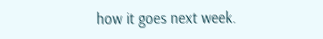how it goes next week.